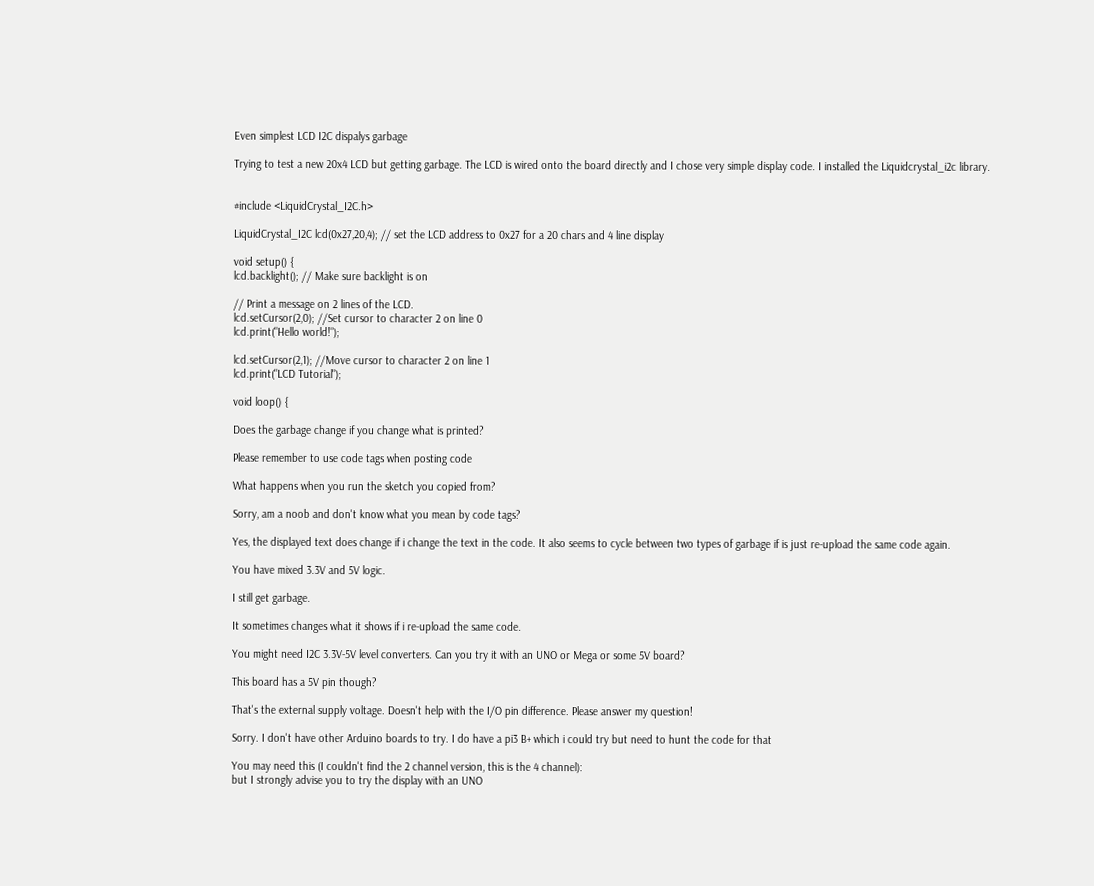Even simplest LCD I2C dispalys garbage

Trying to test a new 20x4 LCD but getting garbage. The LCD is wired onto the board directly and I chose very simple display code. I installed the Liquidcrystal_i2c library.


#include <LiquidCrystal_I2C.h>

LiquidCrystal_I2C lcd(0x27,20,4); // set the LCD address to 0x27 for a 20 chars and 4 line display

void setup() {
lcd.backlight(); // Make sure backlight is on

// Print a message on 2 lines of the LCD.
lcd.setCursor(2,0); //Set cursor to character 2 on line 0
lcd.print("Hello world!");

lcd.setCursor(2,1); //Move cursor to character 2 on line 1
lcd.print("LCD Tutorial");

void loop() {

Does the garbage change if you change what is printed?

Please remember to use code tags when posting code

What happens when you run the sketch you copied from?

Sorry, am a noob and don't know what you mean by code tags?

Yes, the displayed text does change if i change the text in the code. It also seems to cycle between two types of garbage if is just re-upload the same code again.

You have mixed 3.3V and 5V logic.

I still get garbage.

It sometimes changes what it shows if i re-upload the same code.

You might need I2C 3.3V-5V level converters. Can you try it with an UNO or Mega or some 5V board?

This board has a 5V pin though?

That's the external supply voltage. Doesn't help with the I/O pin difference. Please answer my question!

Sorry. I don't have other Arduino boards to try. I do have a pi3 B+ which i could try but need to hunt the code for that

You may need this (I couldn't find the 2 channel version, this is the 4 channel):
but I strongly advise you to try the display with an UNO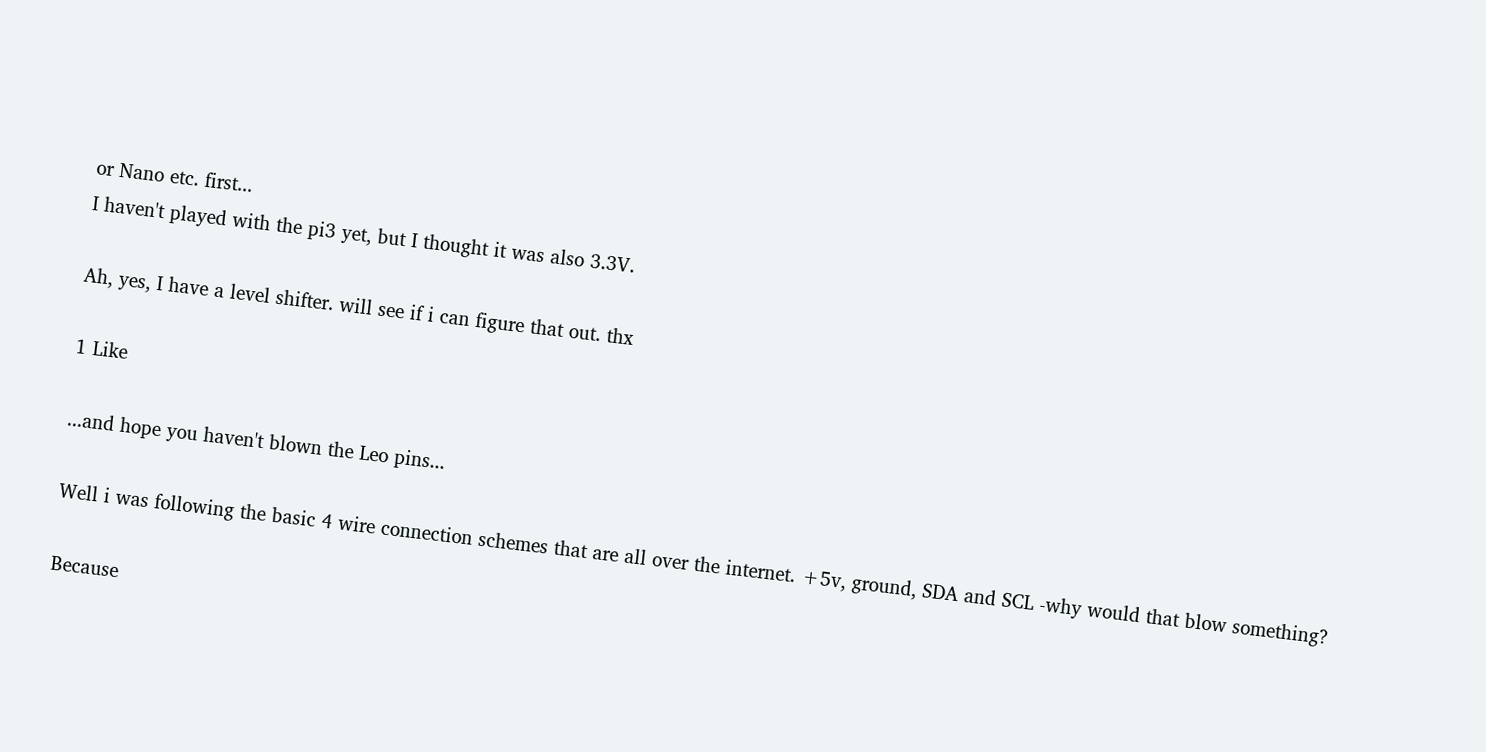or Nano etc. first...
I haven't played with the pi3 yet, but I thought it was also 3.3V.

Ah, yes, I have a level shifter. will see if i can figure that out. thx

1 Like

...and hope you haven't blown the Leo pins...

Well i was following the basic 4 wire connection schemes that are all over the internet. +5v, ground, SDA and SCL -why would that blow something?

Because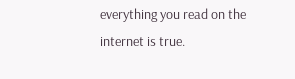everything you read on the internet is true.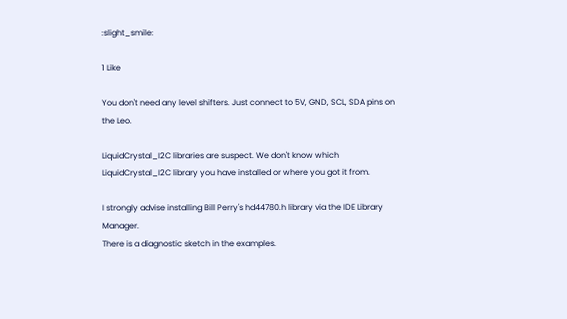:slight_smile:

1 Like

You don't need any level shifters. Just connect to 5V, GND, SCL, SDA pins on the Leo.

LiquidCrystal_I2C libraries are suspect. We don't know which LiquidCrystal_I2C library you have installed or where you got it from.

I strongly advise installing Bill Perry's hd44780.h library via the IDE Library Manager.
There is a diagnostic sketch in the examples.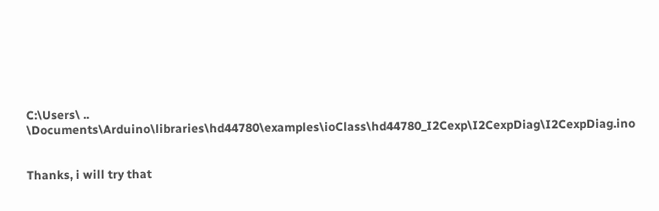C:\Users\ .. \Documents\Arduino\libraries\hd44780\examples\ioClass\hd44780_I2Cexp\I2CexpDiag\I2CexpDiag.ino


Thanks, i will try that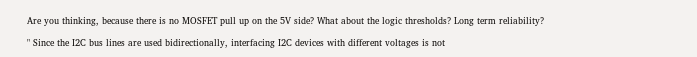Are you thinking, because there is no MOSFET pull up on the 5V side? What about the logic thresholds? Long term reliability?

" Since the I2C bus lines are used bidirectionally, interfacing I2C devices with different voltages is not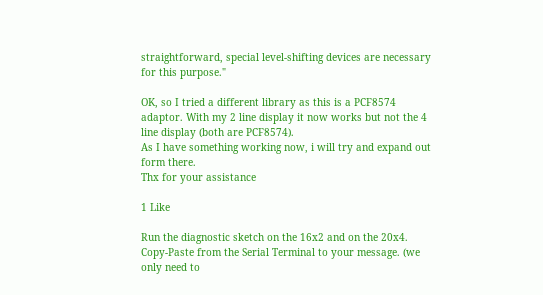straightforward, special level-shifting devices are necessary for this purpose."

OK, so I tried a different library as this is a PCF8574 adaptor. With my 2 line display it now works but not the 4 line display (both are PCF8574).
As I have something working now, i will try and expand out form there.
Thx for your assistance

1 Like

Run the diagnostic sketch on the 16x2 and on the 20x4. Copy-Paste from the Serial Terminal to your message. (we only need to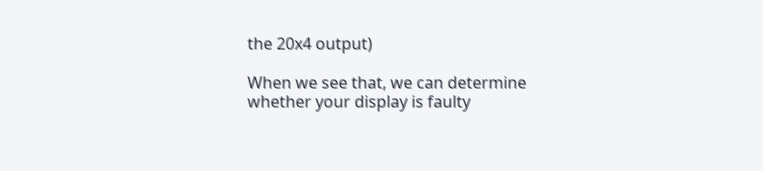the 20x4 output)

When we see that, we can determine whether your display is faulty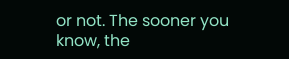or not. The sooner you know, the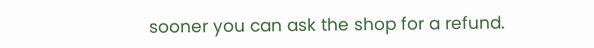sooner you can ask the shop for a refund.